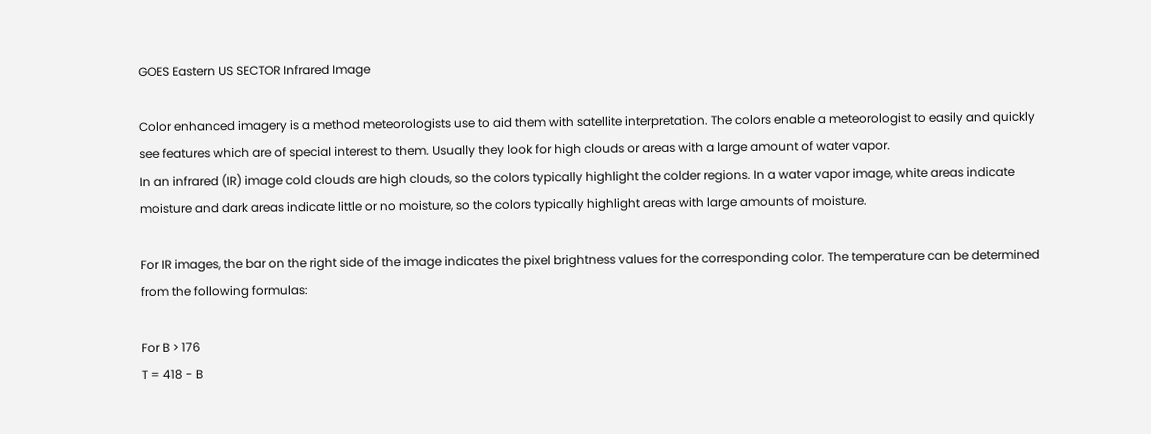GOES Eastern US SECTOR Infrared Image

Color enhanced imagery is a method meteorologists use to aid them with satellite interpretation. The colors enable a meteorologist to easily and quickly see features which are of special interest to them. Usually they look for high clouds or areas with a large amount of water vapor.
In an infrared (IR) image cold clouds are high clouds, so the colors typically highlight the colder regions. In a water vapor image, white areas indicate moisture and dark areas indicate little or no moisture, so the colors typically highlight areas with large amounts of moisture.

For IR images, the bar on the right side of the image indicates the pixel brightness values for the corresponding color. The temperature can be determined from the following formulas:

For B > 176
T = 418 - B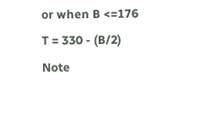or when B <=176
T = 330 - (B/2)
Note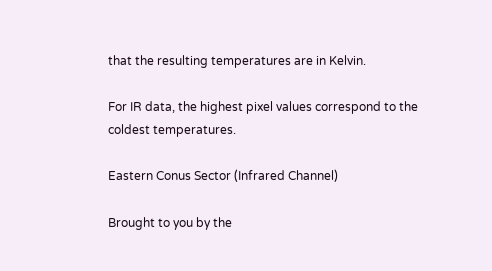that the resulting temperatures are in Kelvin.

For IR data, the highest pixel values correspond to the coldest temperatures.

Eastern Conus Sector (Infrared Channel)

Brought to you by the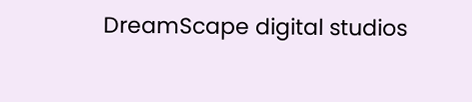DreamScape digital studios